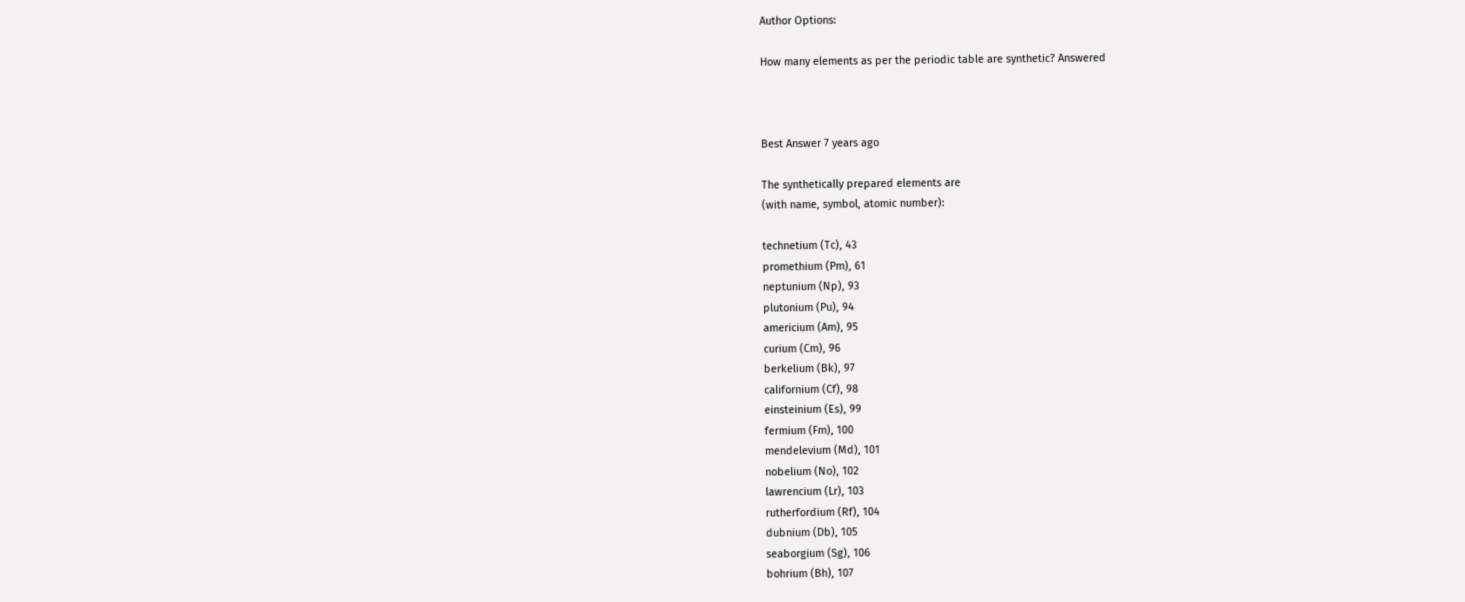Author Options:

How many elements as per the periodic table are synthetic? Answered



Best Answer 7 years ago

The synthetically prepared elements are
(with name, symbol, atomic number):

technetium (Tc), 43
promethium (Pm), 61
neptunium (Np), 93
plutonium (Pu), 94
americium (Am), 95
curium (Cm), 96
berkelium (Bk), 97
californium (Cf), 98
einsteinium (Es), 99
fermium (Fm), 100
mendelevium (Md), 101
nobelium (No), 102
lawrencium (Lr), 103
rutherfordium (Rf), 104
dubnium (Db), 105
seaborgium (Sg), 106
bohrium (Bh), 107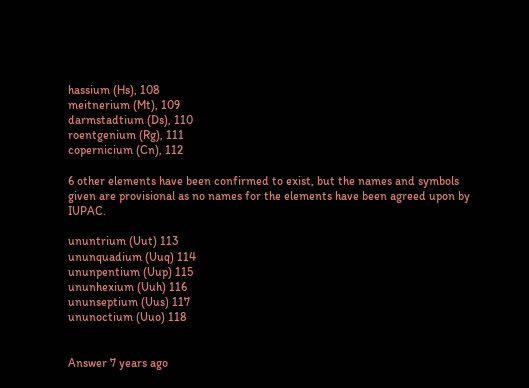hassium (Hs), 108
meitnerium (Mt), 109
darmstadtium (Ds), 110
roentgenium (Rg), 111
copernicium (Cn), 112

6 other elements have been confirmed to exist, but the names and symbols given are provisional as no names for the elements have been agreed upon by IUPAC.

ununtrium (Uut) 113
ununquadium (Uuq) 114
ununpentium (Uup) 115
ununhexium (Uuh) 116
ununseptium (Uus) 117
ununoctium (Uuo) 118


Answer 7 years ago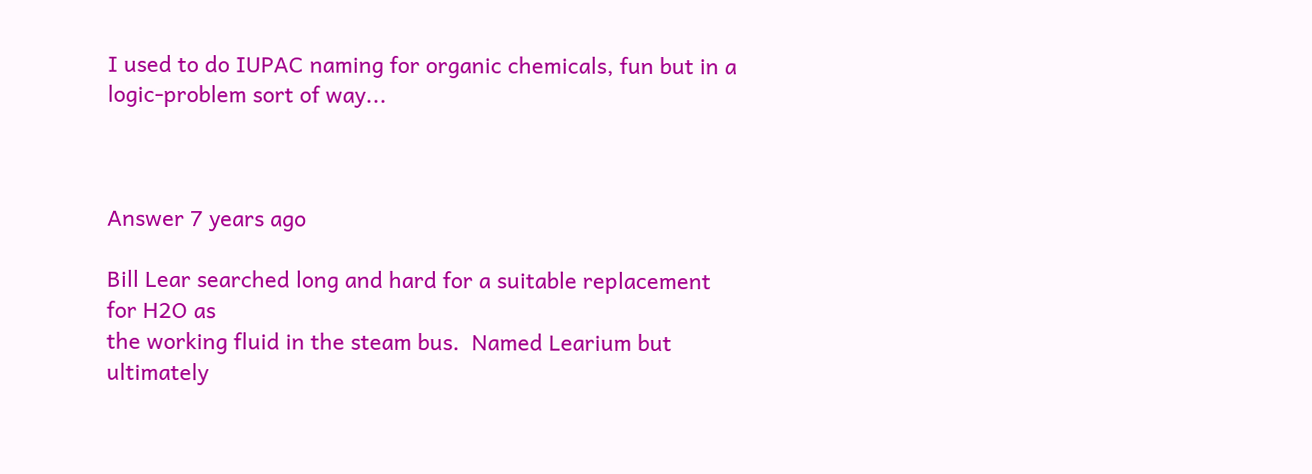I used to do IUPAC naming for organic chemicals, fun but in a logic-problem sort of way...



Answer 7 years ago

Bill Lear searched long and hard for a suitable replacement for H2O as
the working fluid in the steam bus.  Named Learium but ultimately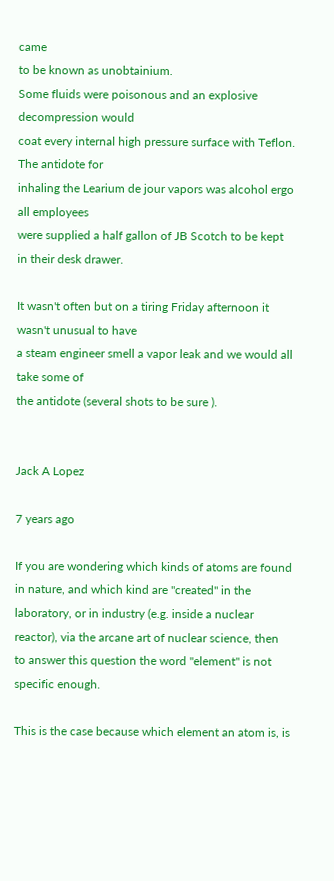came
to be known as unobtainium.
Some fluids were poisonous and an explosive decompression would
coat every internal high pressure surface with Teflon.  The antidote for
inhaling the Learium de jour vapors was alcohol ergo all employees
were supplied a half gallon of JB Scotch to be kept in their desk drawer.

It wasn't often but on a tiring Friday afternoon it wasn't unusual to have
a steam engineer smell a vapor leak and we would all take some of
the antidote (several shots to be sure ).


Jack A Lopez

7 years ago

If you are wondering which kinds of atoms are found in nature, and which kind are "created" in the laboratory, or in industry (e.g. inside a nuclear reactor), via the arcane art of nuclear science, then to answer this question the word "element" is not specific enough.

This is the case because which element an atom is, is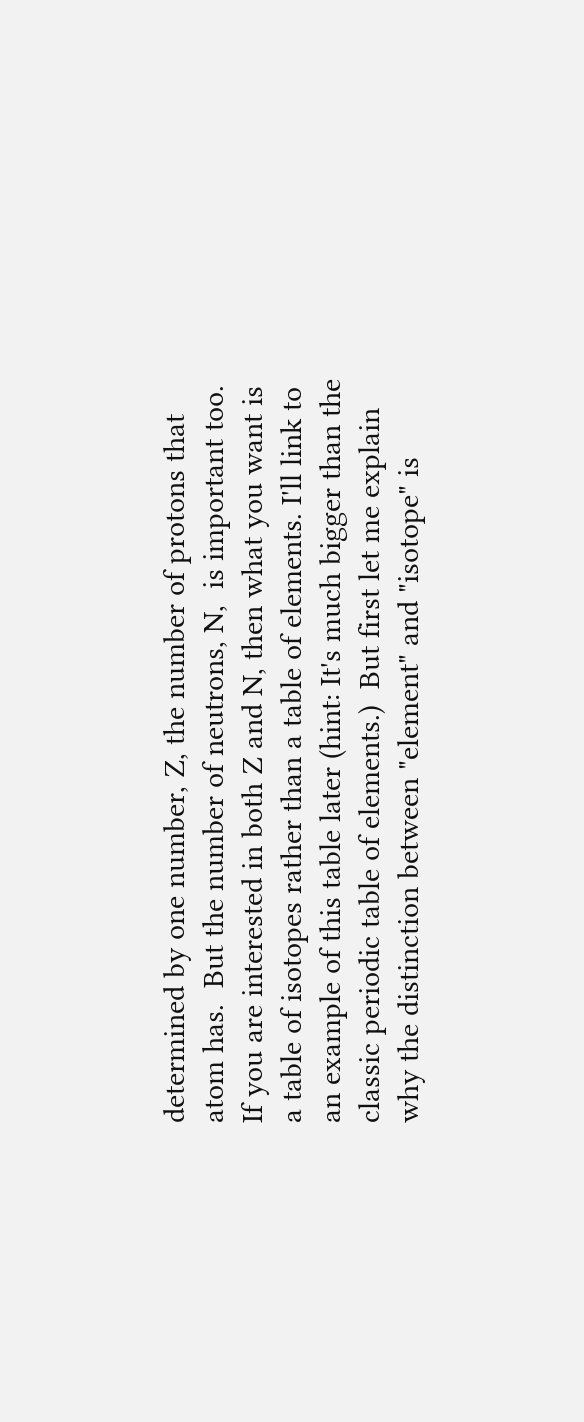determined by one number, Z, the number of protons that atom has.  But the number of neutrons, N,  is important too.  If you are interested in both Z and N, then what you want is a table of isotopes rather than a table of elements. I'll link to an example of this table later (hint: It's much bigger than the classic periodic table of elements.)  But first let me explain why the distinction between "element" and "isotope" is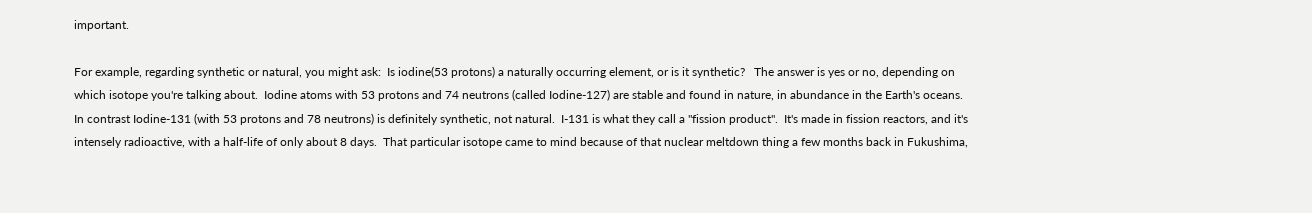important.

For example, regarding synthetic or natural, you might ask:  Is iodine(53 protons) a naturally occurring element, or is it synthetic?   The answer is yes or no, depending on which isotope you're talking about.  Iodine atoms with 53 protons and 74 neutrons (called Iodine-127) are stable and found in nature, in abundance in the Earth's oceans.  In contrast Iodine-131 (with 53 protons and 78 neutrons) is definitely synthetic, not natural.  I-131 is what they call a "fission product".  It's made in fission reactors, and it's intensely radioactive, with a half-life of only about 8 days.  That particular isotope came to mind because of that nuclear meltdown thing a few months back in Fukushima,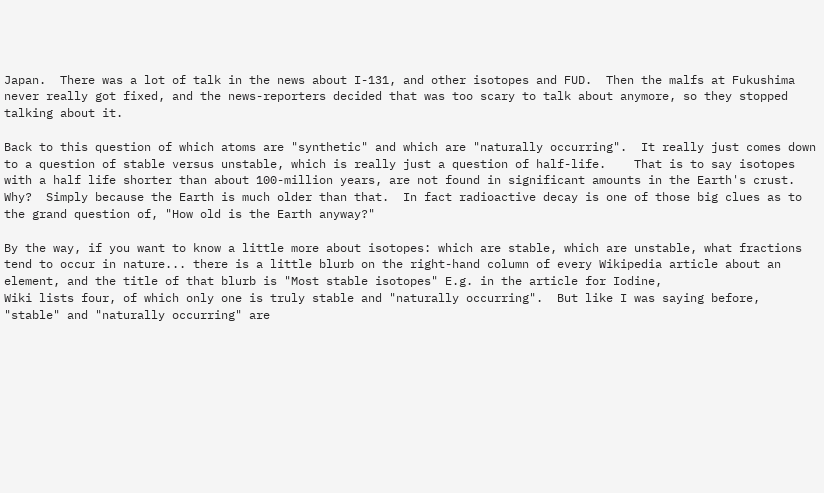Japan.  There was a lot of talk in the news about I-131, and other isotopes and FUD.  Then the malfs at Fukushima never really got fixed, and the news-reporters decided that was too scary to talk about anymore, so they stopped talking about it.

Back to this question of which atoms are "synthetic" and which are "naturally occurring".  It really just comes down to a question of stable versus unstable, which is really just a question of half-life.    That is to say isotopes with a half life shorter than about 100-million years, are not found in significant amounts in the Earth's crust.  Why?  Simply because the Earth is much older than that.  In fact radioactive decay is one of those big clues as to the grand question of, "How old is the Earth anyway?"

By the way, if you want to know a little more about isotopes: which are stable, which are unstable, what fractions tend to occur in nature... there is a little blurb on the right-hand column of every Wikipedia article about an element, and the title of that blurb is "Most stable isotopes" E.g. in the article for Iodine,
Wiki lists four, of which only one is truly stable and "naturally occurring".  But like I was saying before, "stable" and "naturally occurring" are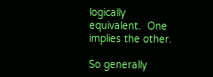logically equivalent.  One implies the other.

So generally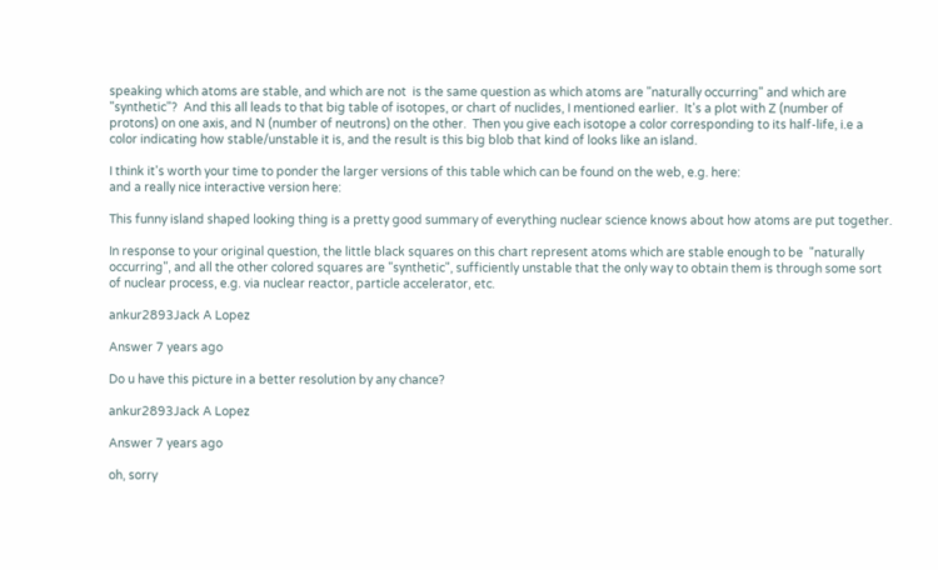speaking which atoms are stable, and which are not  is the same question as which atoms are "naturally occurring" and which are "synthetic"?  And this all leads to that big table of isotopes, or chart of nuclides, I mentioned earlier.  It's a plot with Z (number of protons) on one axis, and N (number of neutrons) on the other.  Then you give each isotope a color corresponding to its half-life, i.e a color indicating how stable/unstable it is, and the result is this big blob that kind of looks like an island.

I think it's worth your time to ponder the larger versions of this table which can be found on the web, e.g. here:
and a really nice interactive version here:

This funny island shaped looking thing is a pretty good summary of everything nuclear science knows about how atoms are put together.

In response to your original question, the little black squares on this chart represent atoms which are stable enough to be  "naturally occurring", and all the other colored squares are "synthetic", sufficiently unstable that the only way to obtain them is through some sort of nuclear process, e.g. via nuclear reactor, particle accelerator, etc.

ankur2893Jack A Lopez

Answer 7 years ago

Do u have this picture in a better resolution by any chance?

ankur2893Jack A Lopez

Answer 7 years ago

oh, sorry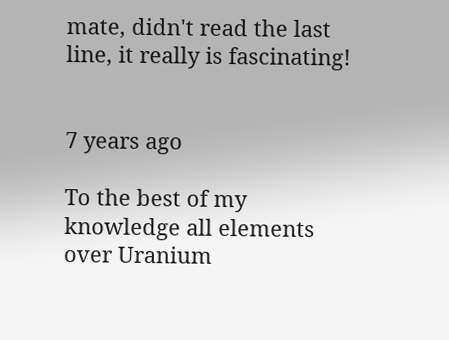mate, didn't read the last line, it really is fascinating!


7 years ago

To the best of my knowledge all elements over Uranium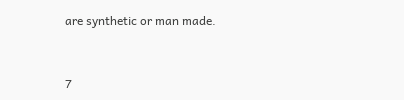are synthetic or man made.


7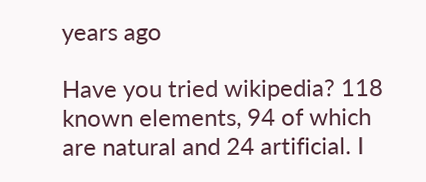years ago

Have you tried wikipedia? 118 known elements, 94 of which are natural and 24 artificial. I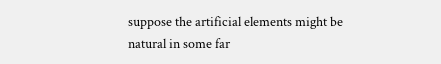suppose the artificial elements might be natural in some far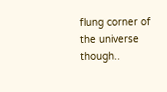flung corner of the universe though..